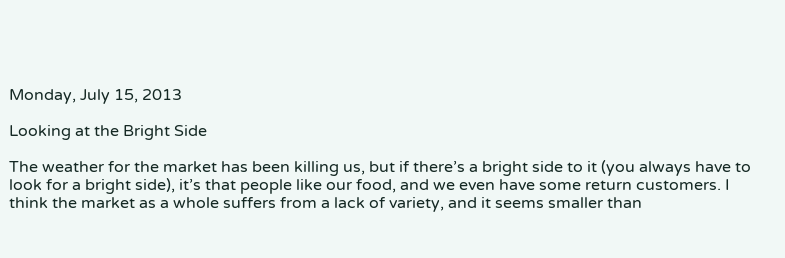Monday, July 15, 2013

Looking at the Bright Side

The weather for the market has been killing us, but if there’s a bright side to it (you always have to look for a bright side), it’s that people like our food, and we even have some return customers. I think the market as a whole suffers from a lack of variety, and it seems smaller than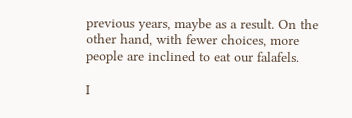previous years, maybe as a result. On the other hand, with fewer choices, more people are inclined to eat our falafels.

I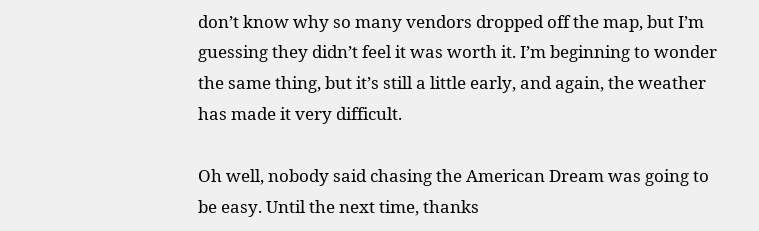don’t know why so many vendors dropped off the map, but I’m guessing they didn’t feel it was worth it. I’m beginning to wonder the same thing, but it’s still a little early, and again, the weather has made it very difficult.

Oh well, nobody said chasing the American Dream was going to be easy. Until the next time, thanks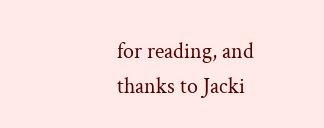for reading, and thanks to Jacki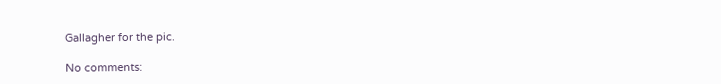Gallagher for the pic.

No comments: